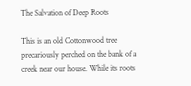The Salvation of Deep Roots

This is an old Cottonwood tree precariously perched on the bank of a creek near our house. While its roots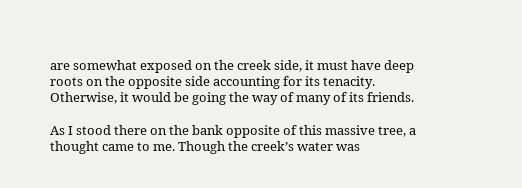are somewhat exposed on the creek side, it must have deep roots on the opposite side accounting for its tenacity. Otherwise, it would be going the way of many of its friends.

As I stood there on the bank opposite of this massive tree, a thought came to me. Though the creek’s water was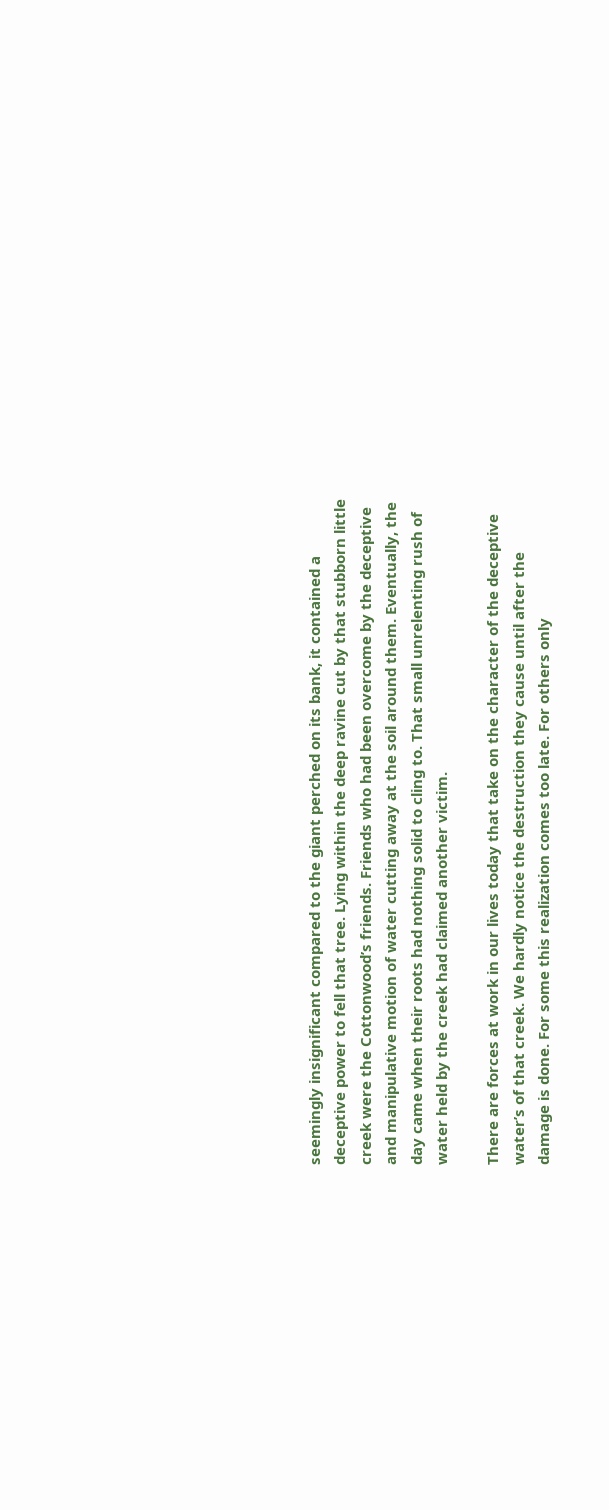seemingly insignificant compared to the giant perched on its bank, it contained a deceptive power to fell that tree. Lying within the deep ravine cut by that stubborn little creek were the Cottonwood’s friends. Friends who had been overcome by the deceptive and manipulative motion of water cutting away at the soil around them. Eventually, the day came when their roots had nothing solid to cling to. That small unrelenting rush of water held by the creek had claimed another victim.

There are forces at work in our lives today that take on the character of the deceptive water’s of that creek. We hardly notice the destruction they cause until after the damage is done. For some this realization comes too late. For others only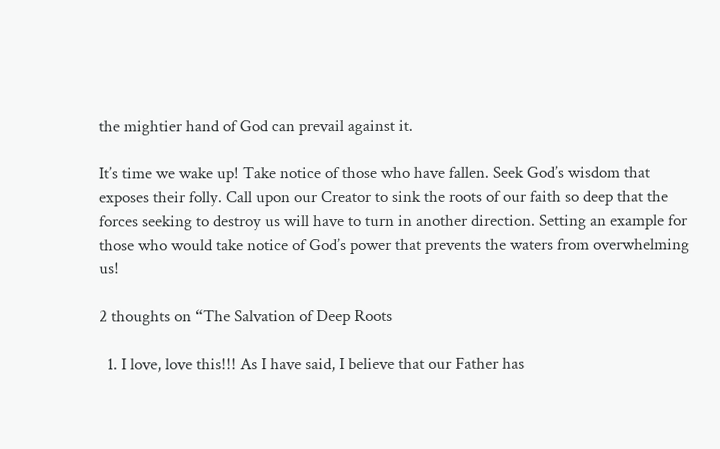the mightier hand of God can prevail against it.

It’s time we wake up! Take notice of those who have fallen. Seek God’s wisdom that exposes their folly. Call upon our Creator to sink the roots of our faith so deep that the forces seeking to destroy us will have to turn in another direction. Setting an example for those who would take notice of God’s power that prevents the waters from overwhelming us!

2 thoughts on “The Salvation of Deep Roots

  1. I love, love this!!! As I have said, I believe that our Father has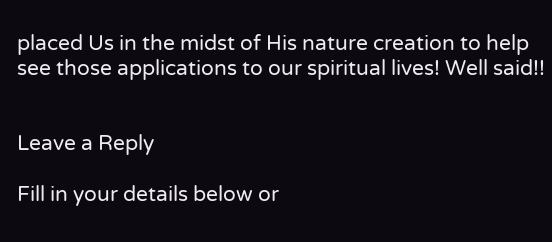placed Us in the midst of His nature creation to help see those applications to our spiritual lives! Well said!!


Leave a Reply

Fill in your details below or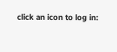click an icon to log in: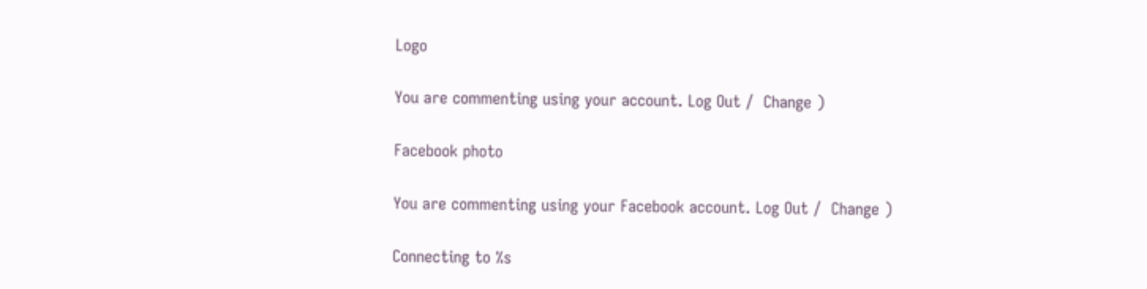Logo

You are commenting using your account. Log Out /  Change )

Facebook photo

You are commenting using your Facebook account. Log Out /  Change )

Connecting to %s